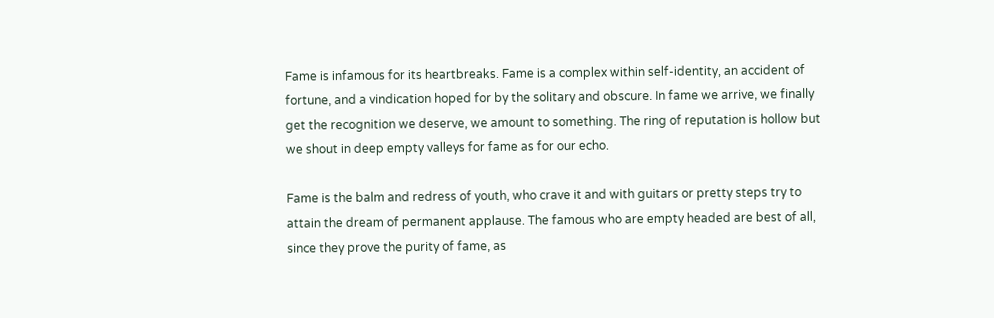Fame is infamous for its heartbreaks. Fame is a complex within self-identity, an accident of fortune, and a vindication hoped for by the solitary and obscure. In fame we arrive, we finally get the recognition we deserve, we amount to something. The ring of reputation is hollow but we shout in deep empty valleys for fame as for our echo.

Fame is the balm and redress of youth, who crave it and with guitars or pretty steps try to attain the dream of permanent applause. The famous who are empty headed are best of all, since they prove the purity of fame, as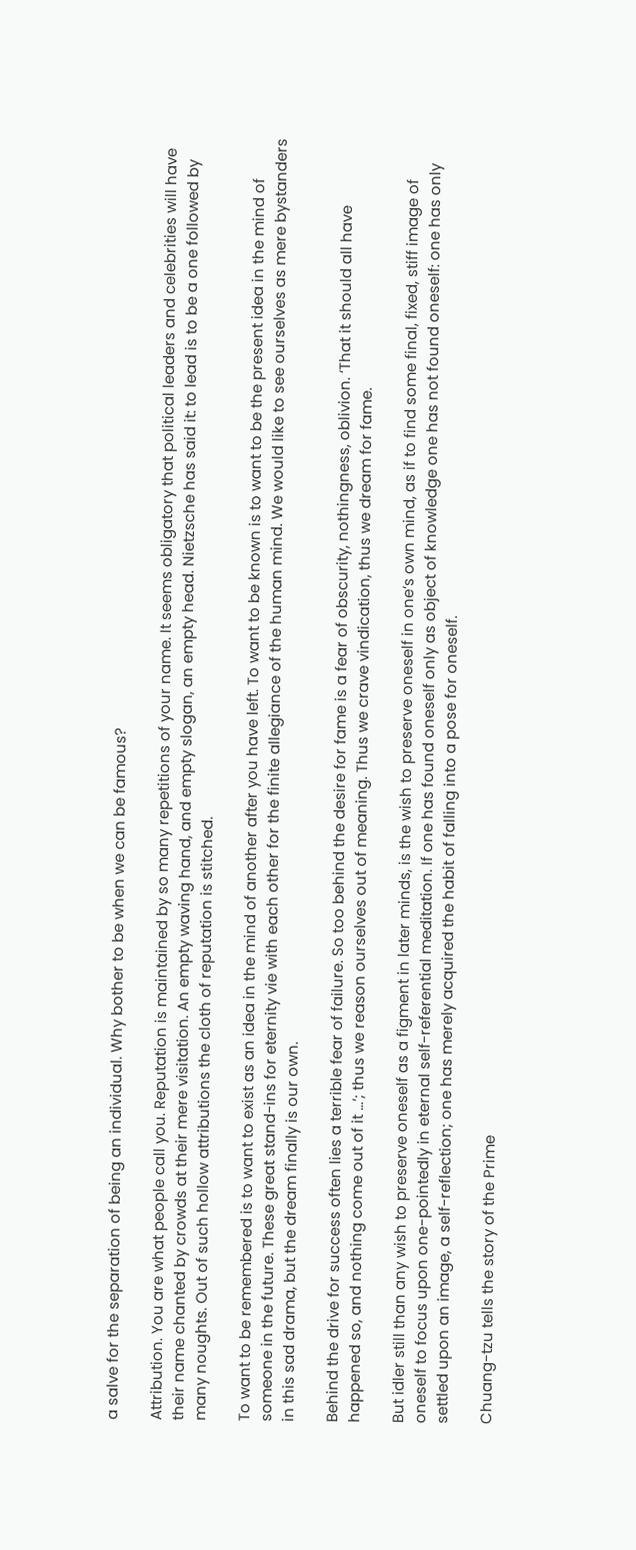a salve for the separation of being an individual. Why bother to be when we can be famous?

Attribution. You are what people call you. Reputation is maintained by so many repetitions of your name. It seems obligatory that political leaders and celebrities will have their name chanted by crowds at their mere visitation. An empty waving hand, and empty slogan, an empty head. Nietzsche has said it: to lead is to be a one followed by many noughts. Out of such hollow attributions the cloth of reputation is stitched.

To want to be remembered is to want to exist as an idea in the mind of another after you have left. To want to be known is to want to be the present idea in the mind of someone in the future. These great stand-ins for eternity vie with each other for the finite allegiance of the human mind. We would like to see ourselves as mere bystanders in this sad drama, but the dream finally is our own.

Behind the drive for success often lies a terrible fear of failure. So too behind the desire for fame is a fear of obscurity, nothingness, oblivion. ‘That it should all have happened so, and nothing come out of it …’; thus we reason ourselves out of meaning. Thus we crave vindication, thus we dream for fame.

But idler still than any wish to preserve oneself as a figment in later minds, is the wish to preserve oneself in one’s own mind, as if to find some final, fixed, stiff image of oneself to focus upon one-pointedly in eternal self-referential meditation. If one has found oneself only as object of knowledge one has not found oneself: one has only settled upon an image, a self-reflection; one has merely acquired the habit of falling into a pose for oneself.

Chuang-tzu tells the story of the Prime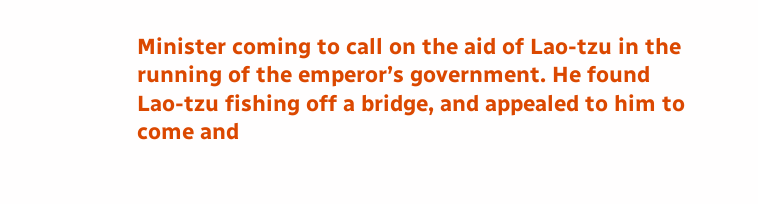Minister coming to call on the aid of Lao-tzu in the running of the emperor’s government. He found Lao-tzu fishing off a bridge, and appealed to him to come and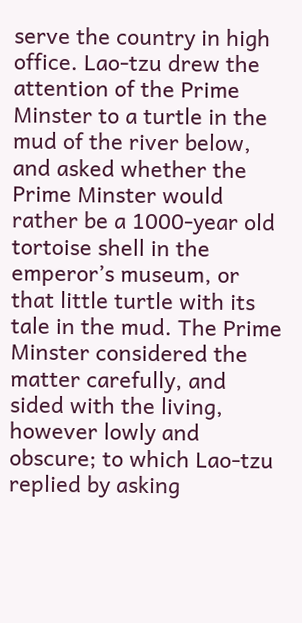serve the country in high office. Lao-tzu drew the attention of the Prime Minster to a turtle in the mud of the river below, and asked whether the Prime Minster would rather be a 1000-year old tortoise shell in the emperor’s museum, or that little turtle with its tale in the mud. The Prime Minster considered the matter carefully, and sided with the living, however lowly and obscure; to which Lao-tzu replied by asking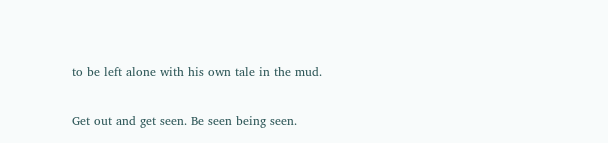to be left alone with his own tale in the mud.

Get out and get seen. Be seen being seen.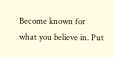Become known for what you believe in. Put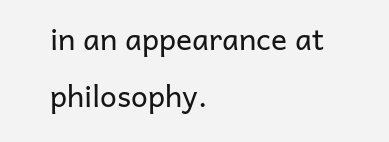in an appearance at philosophy.